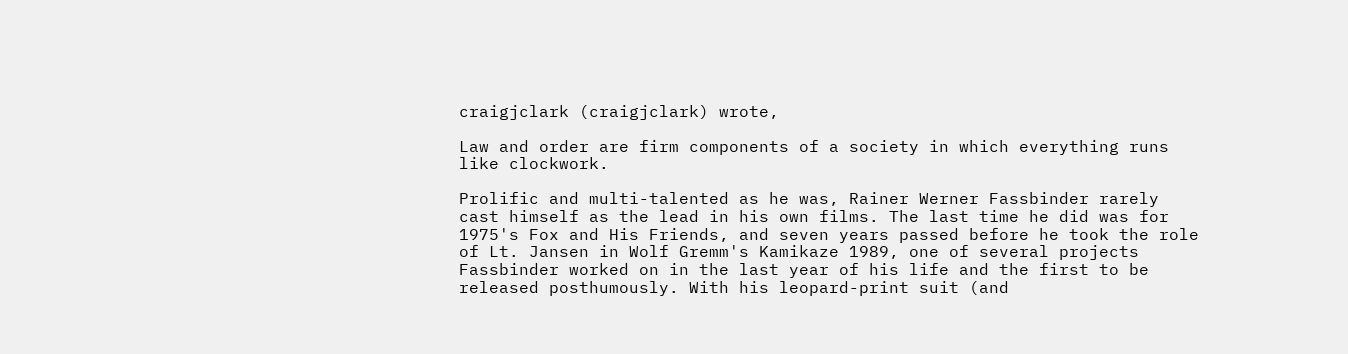craigjclark (craigjclark) wrote,

Law and order are firm components of a society in which everything runs like clockwork.

Prolific and multi-talented as he was, Rainer Werner Fassbinder rarely cast himself as the lead in his own films. The last time he did was for 1975's Fox and His Friends, and seven years passed before he took the role of Lt. Jansen in Wolf Gremm's Kamikaze 1989, one of several projects Fassbinder worked on in the last year of his life and the first to be released posthumously. With his leopard-print suit (and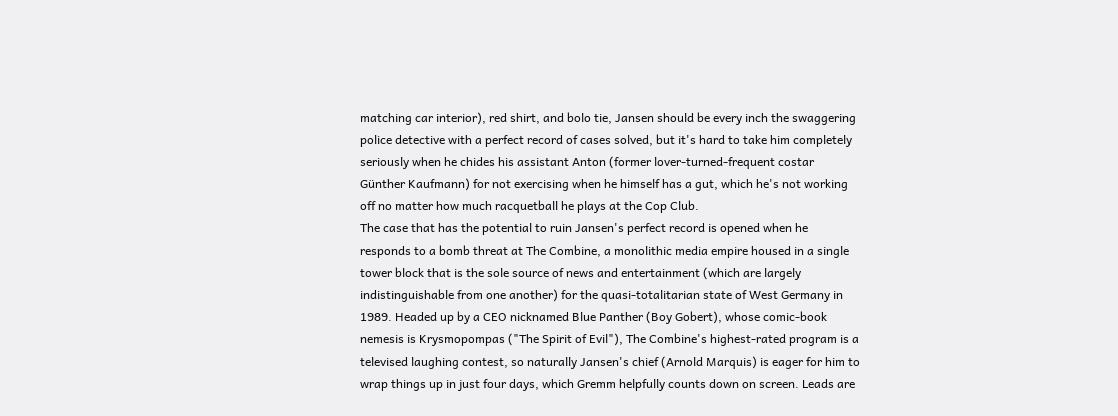matching car interior), red shirt, and bolo tie, Jansen should be every inch the swaggering police detective with a perfect record of cases solved, but it's hard to take him completely seriously when he chides his assistant Anton (former lover-turned-frequent costar Günther Kaufmann) for not exercising when he himself has a gut, which he's not working off no matter how much racquetball he plays at the Cop Club.
The case that has the potential to ruin Jansen's perfect record is opened when he responds to a bomb threat at The Combine, a monolithic media empire housed in a single tower block that is the sole source of news and entertainment (which are largely indistinguishable from one another) for the quasi-totalitarian state of West Germany in 1989. Headed up by a CEO nicknamed Blue Panther (Boy Gobert), whose comic-book nemesis is Krysmopompas ("The Spirit of Evil"), The Combine's highest-rated program is a televised laughing contest, so naturally Jansen's chief (Arnold Marquis) is eager for him to wrap things up in just four days, which Gremm helpfully counts down on screen. Leads are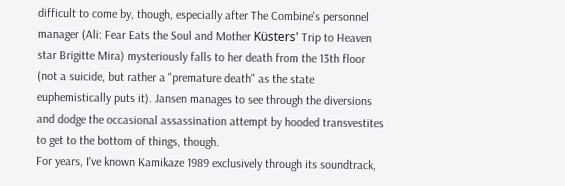difficult to come by, though, especially after The Combine's personnel manager (Ali: Fear Eats the Soul and Mother Küsters' Trip to Heaven star Brigitte Mira) mysteriously falls to her death from the 13th floor (not a suicide, but rather a "premature death" as the state euphemistically puts it). Jansen manages to see through the diversions and dodge the occasional assassination attempt by hooded transvestites to get to the bottom of things, though.
For years, I've known Kamikaze 1989 exclusively through its soundtrack,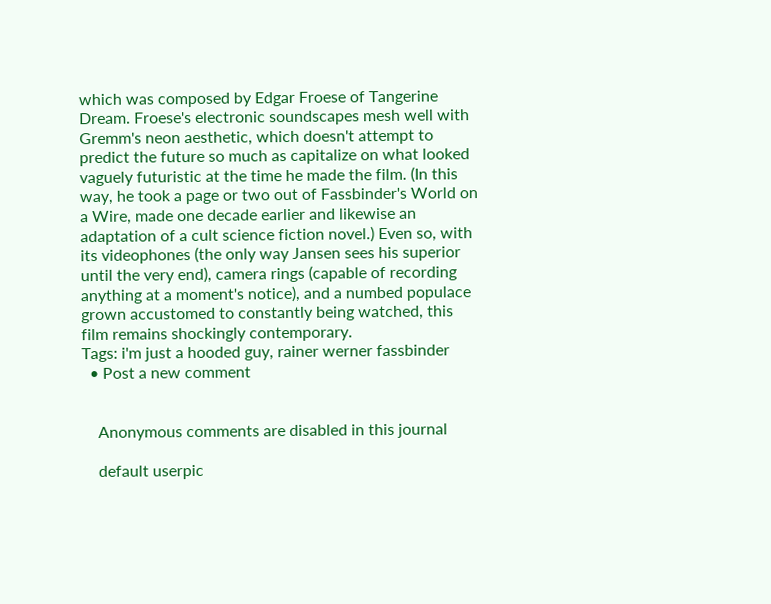which was composed by Edgar Froese of Tangerine Dream. Froese's electronic soundscapes mesh well with Gremm's neon aesthetic, which doesn't attempt to predict the future so much as capitalize on what looked vaguely futuristic at the time he made the film. (In this way, he took a page or two out of Fassbinder's World on a Wire, made one decade earlier and likewise an adaptation of a cult science fiction novel.) Even so, with its videophones (the only way Jansen sees his superior until the very end), camera rings (capable of recording anything at a moment's notice), and a numbed populace grown accustomed to constantly being watched, this film remains shockingly contemporary.
Tags: i'm just a hooded guy, rainer werner fassbinder
  • Post a new comment


    Anonymous comments are disabled in this journal

    default userpic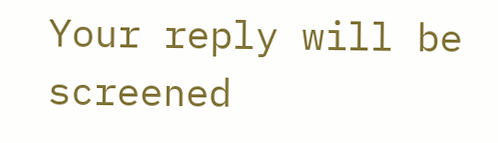Your reply will be screened